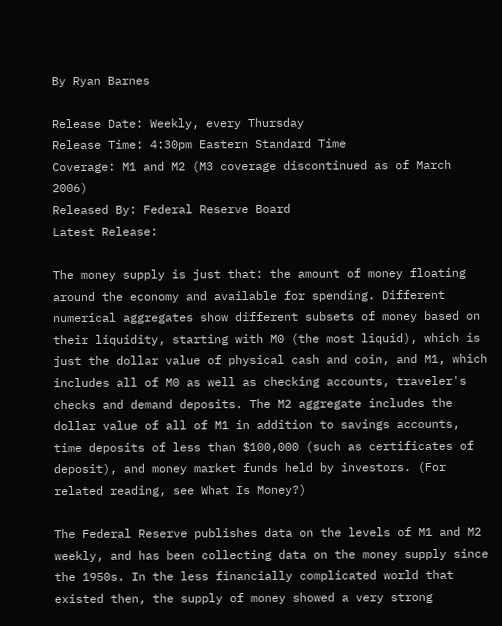By Ryan Barnes

Release Date: Weekly, every Thursday
Release Time: 4:30pm Eastern Standard Time
Coverage: M1 and M2 (M3 coverage discontinued as of March 2006)
Released By: Federal Reserve Board
Latest Release:

The money supply is just that: the amount of money floating around the economy and available for spending. Different numerical aggregates show different subsets of money based on their liquidity, starting with M0 (the most liquid), which is just the dollar value of physical cash and coin, and M1, which includes all of M0 as well as checking accounts, traveler's checks and demand deposits. The M2 aggregate includes the dollar value of all of M1 in addition to savings accounts, time deposits of less than $100,000 (such as certificates of deposit), and money market funds held by investors. (For related reading, see What Is Money?)

The Federal Reserve publishes data on the levels of M1 and M2 weekly, and has been collecting data on the money supply since the 1950s. In the less financially complicated world that existed then, the supply of money showed a very strong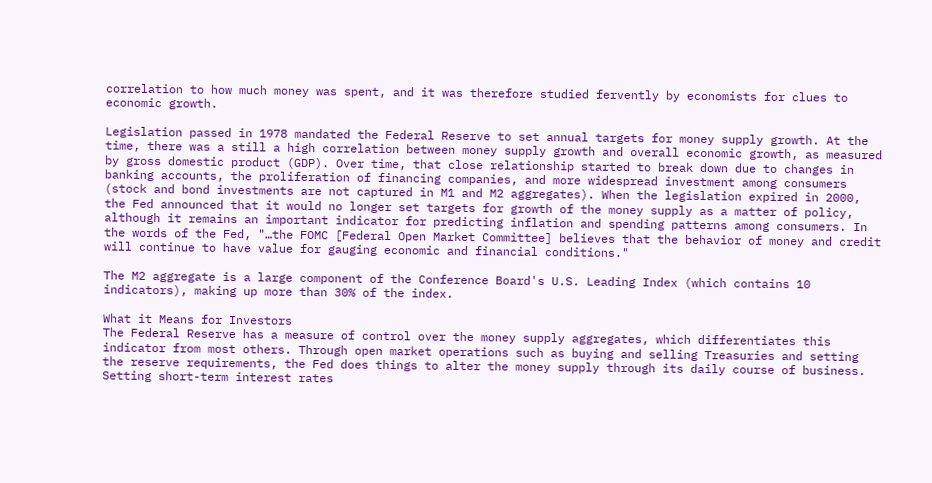correlation to how much money was spent, and it was therefore studied fervently by economists for clues to economic growth.

Legislation passed in 1978 mandated the Federal Reserve to set annual targets for money supply growth. At the time, there was a still a high correlation between money supply growth and overall economic growth, as measured by gross domestic product (GDP). Over time, that close relationship started to break down due to changes in banking accounts, the proliferation of financing companies, and more widespread investment among consumers (stock and bond investments are not captured in M1 and M2 aggregates). When the legislation expired in 2000, the Fed announced that it would no longer set targets for growth of the money supply as a matter of policy, although it remains an important indicator for predicting inflation and spending patterns among consumers. In the words of the Fed, "…the FOMC [Federal Open Market Committee] believes that the behavior of money and credit will continue to have value for gauging economic and financial conditions."

The M2 aggregate is a large component of the Conference Board's U.S. Leading Index (which contains 10 indicators), making up more than 30% of the index.

What it Means for Investors
The Federal Reserve has a measure of control over the money supply aggregates, which differentiates this indicator from most others. Through open market operations such as buying and selling Treasuries and setting the reserve requirements, the Fed does things to alter the money supply through its daily course of business. Setting short-term interest rates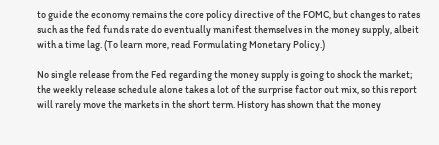to guide the economy remains the core policy directive of the FOMC, but changes to rates such as the fed funds rate do eventually manifest themselves in the money supply, albeit with a time lag. (To learn more, read Formulating Monetary Policy.)

No single release from the Fed regarding the money supply is going to shock the market; the weekly release schedule alone takes a lot of the surprise factor out mix, so this report will rarely move the markets in the short term. History has shown that the money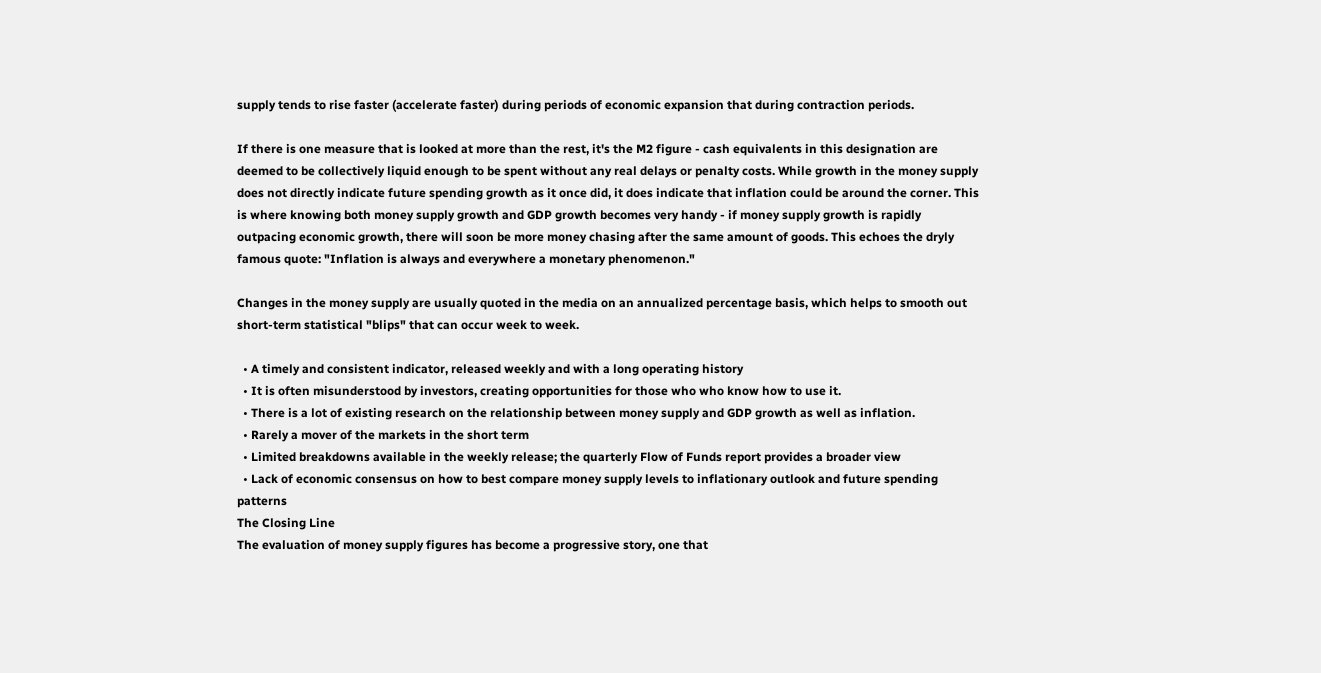supply tends to rise faster (accelerate faster) during periods of economic expansion that during contraction periods.

If there is one measure that is looked at more than the rest, it's the M2 figure - cash equivalents in this designation are deemed to be collectively liquid enough to be spent without any real delays or penalty costs. While growth in the money supply does not directly indicate future spending growth as it once did, it does indicate that inflation could be around the corner. This is where knowing both money supply growth and GDP growth becomes very handy - if money supply growth is rapidly outpacing economic growth, there will soon be more money chasing after the same amount of goods. This echoes the dryly famous quote: "Inflation is always and everywhere a monetary phenomenon."

Changes in the money supply are usually quoted in the media on an annualized percentage basis, which helps to smooth out short-term statistical "blips" that can occur week to week.

  • A timely and consistent indicator, released weekly and with a long operating history
  • It is often misunderstood by investors, creating opportunities for those who who know how to use it.
  • There is a lot of existing research on the relationship between money supply and GDP growth as well as inflation.
  • Rarely a mover of the markets in the short term
  • Limited breakdowns available in the weekly release; the quarterly Flow of Funds report provides a broader view
  • Lack of economic consensus on how to best compare money supply levels to inflationary outlook and future spending patterns
The Closing Line
The evaluation of money supply figures has become a progressive story, one that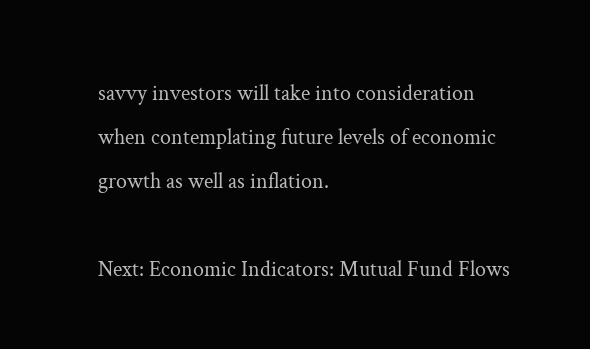savvy investors will take into consideration when contemplating future levels of economic growth as well as inflation.

Next: Economic Indicators: Mutual Fund Flows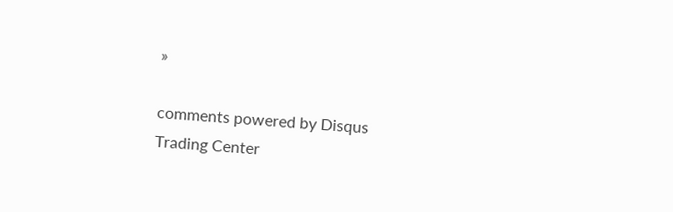»

comments powered by Disqus
Trading Center